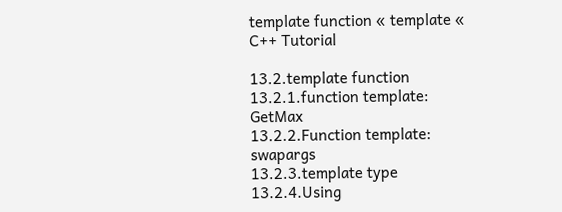template function « template « C++ Tutorial

13.2.template function
13.2.1.function template: GetMax
13.2.2.Function template: swapargs
13.2.3.template type
13.2.4.Using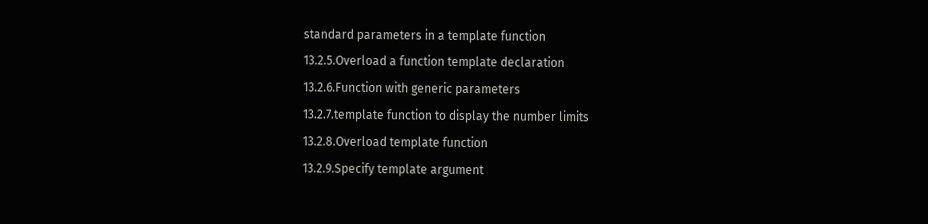standard parameters in a template function
13.2.5.Overload a function template declaration
13.2.6.Function with generic parameters
13.2.7.template function to display the number limits
13.2.8.Overload template function
13.2.9.Specify template argument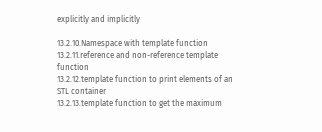explicitly and implicitly

13.2.10.Namespace with template function
13.2.11.reference and non-reference template function
13.2.12.template function to print elements of an STL container
13.2.13.template function to get the maximum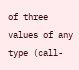of three values of any type (call-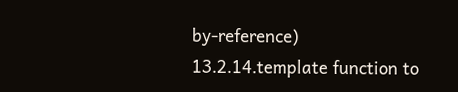by-reference)
13.2.14.template function to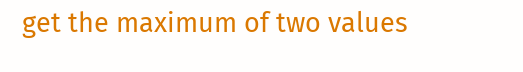get the maximum of two values